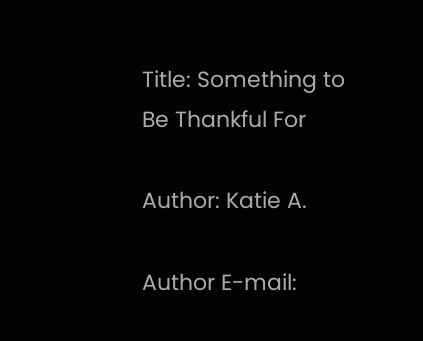Title: Something to Be Thankful For

Author: Katie A.

Author E-mail: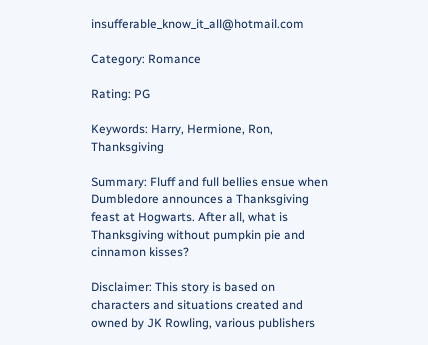insufferable_know_it_all@hotmail.com

Category: Romance

Rating: PG

Keywords: Harry, Hermione, Ron, Thanksgiving

Summary: Fluff and full bellies ensue when Dumbledore announces a Thanksgiving feast at Hogwarts. After all, what is Thanksgiving without pumpkin pie and cinnamon kisses?

Disclaimer: This story is based on characters and situations created and owned by JK Rowling, various publishers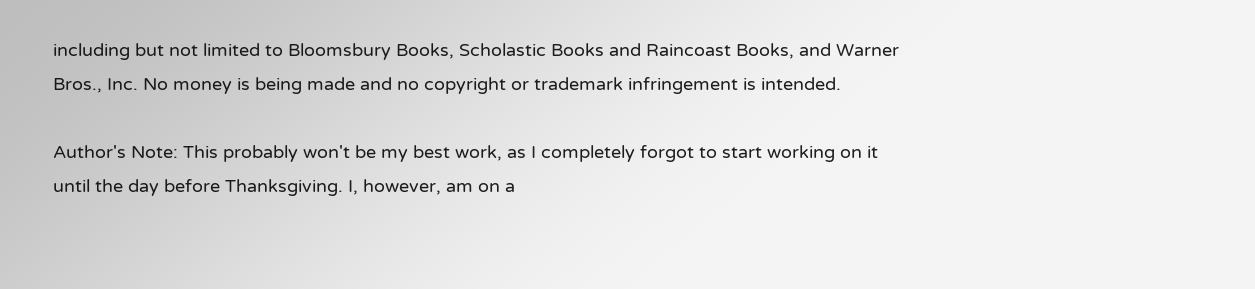including but not limited to Bloomsbury Books, Scholastic Books and Raincoast Books, and Warner Bros., Inc. No money is being made and no copyright or trademark infringement is intended.

Author's Note: This probably won't be my best work, as I completely forgot to start working on it until the day before Thanksgiving. I, however, am on a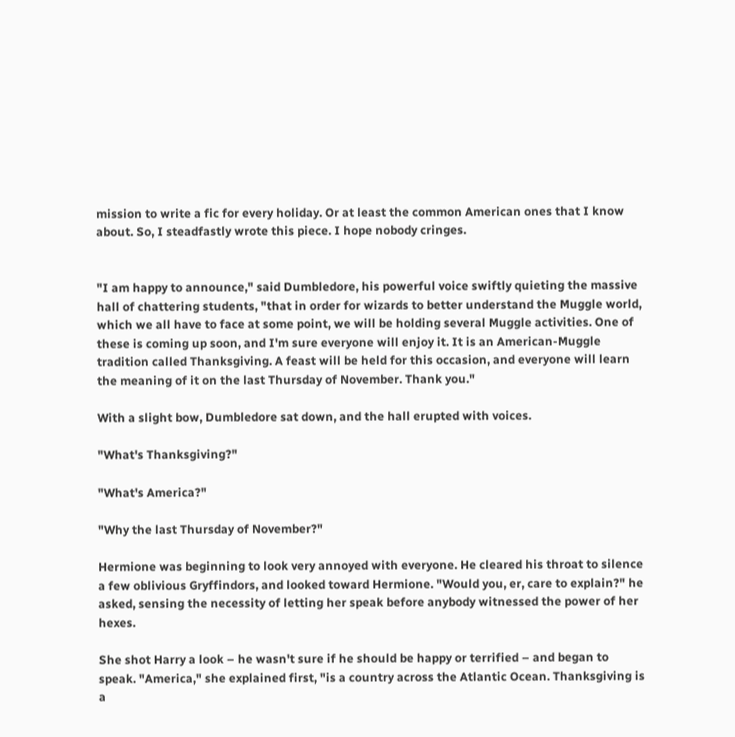mission to write a fic for every holiday. Or at least the common American ones that I know about. So, I steadfastly wrote this piece. I hope nobody cringes.


"I am happy to announce," said Dumbledore, his powerful voice swiftly quieting the massive hall of chattering students, "that in order for wizards to better understand the Muggle world, which we all have to face at some point, we will be holding several Muggle activities. One of these is coming up soon, and I'm sure everyone will enjoy it. It is an American-Muggle tradition called Thanksgiving. A feast will be held for this occasion, and everyone will learn the meaning of it on the last Thursday of November. Thank you."

With a slight bow, Dumbledore sat down, and the hall erupted with voices.

"What's Thanksgiving?"

"What's America?"

"Why the last Thursday of November?"

Hermione was beginning to look very annoyed with everyone. He cleared his throat to silence a few oblivious Gryffindors, and looked toward Hermione. "Would you, er, care to explain?" he asked, sensing the necessity of letting her speak before anybody witnessed the power of her hexes.

She shot Harry a look – he wasn't sure if he should be happy or terrified – and began to speak. "America," she explained first, "is a country across the Atlantic Ocean. Thanksgiving is a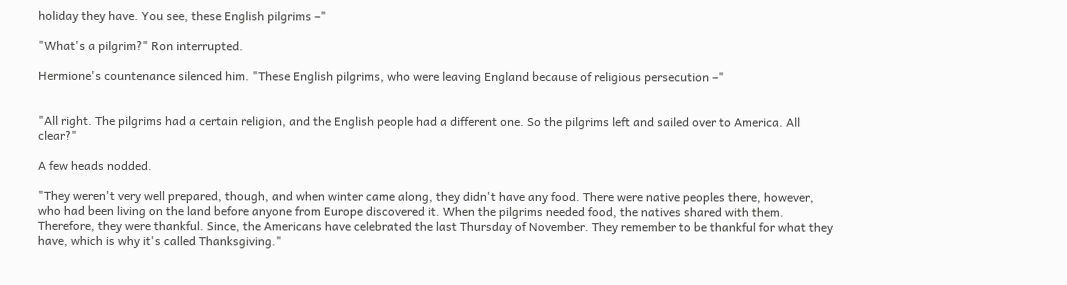holiday they have. You see, these English pilgrims –"

"What's a pilgrim?" Ron interrupted.

Hermione's countenance silenced him. "These English pilgrims, who were leaving England because of religious persecution –"


"All right. The pilgrims had a certain religion, and the English people had a different one. So the pilgrims left and sailed over to America. All clear?"

A few heads nodded.

"They weren't very well prepared, though, and when winter came along, they didn't have any food. There were native peoples there, however, who had been living on the land before anyone from Europe discovered it. When the pilgrims needed food, the natives shared with them. Therefore, they were thankful. Since, the Americans have celebrated the last Thursday of November. They remember to be thankful for what they have, which is why it's called Thanksgiving."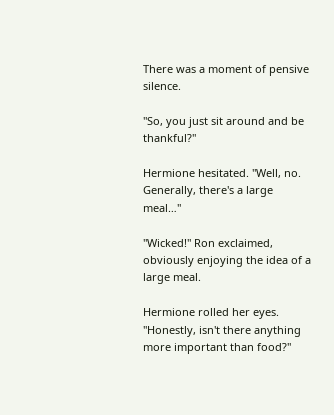There was a moment of pensive silence.

"So, you just sit around and be thankful?"

Hermione hesitated. "Well, no. Generally, there's a large meal…"

"Wicked!" Ron exclaimed, obviously enjoying the idea of a large meal.

Hermione rolled her eyes. "Honestly, isn't there anything more important than food?"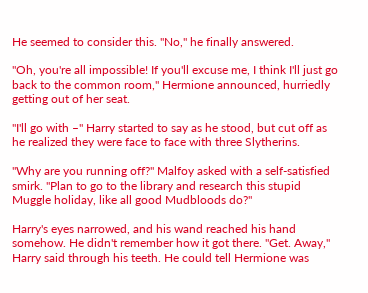He seemed to consider this. "No," he finally answered.

"Oh, you're all impossible! If you'll excuse me, I think I'll just go back to the common room," Hermione announced, hurriedly getting out of her seat.

"I'll go with –" Harry started to say as he stood, but cut off as he realized they were face to face with three Slytherins.

"Why are you running off?" Malfoy asked with a self-satisfied smirk. "Plan to go to the library and research this stupid Muggle holiday, like all good Mudbloods do?"

Harry's eyes narrowed, and his wand reached his hand somehow. He didn't remember how it got there. "Get. Away," Harry said through his teeth. He could tell Hermione was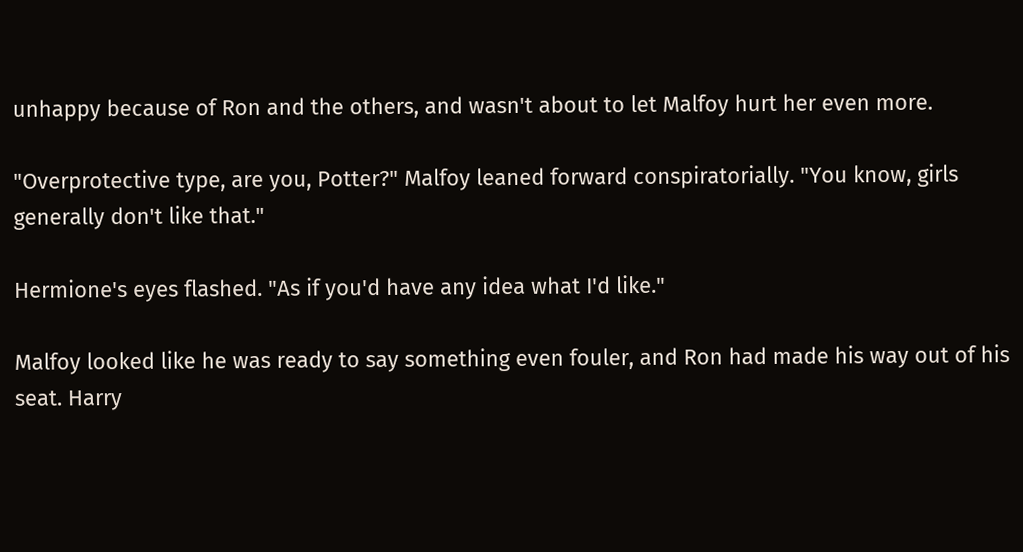unhappy because of Ron and the others, and wasn't about to let Malfoy hurt her even more.

"Overprotective type, are you, Potter?" Malfoy leaned forward conspiratorially. "You know, girls generally don't like that."

Hermione's eyes flashed. "As if you'd have any idea what I'd like."

Malfoy looked like he was ready to say something even fouler, and Ron had made his way out of his seat. Harry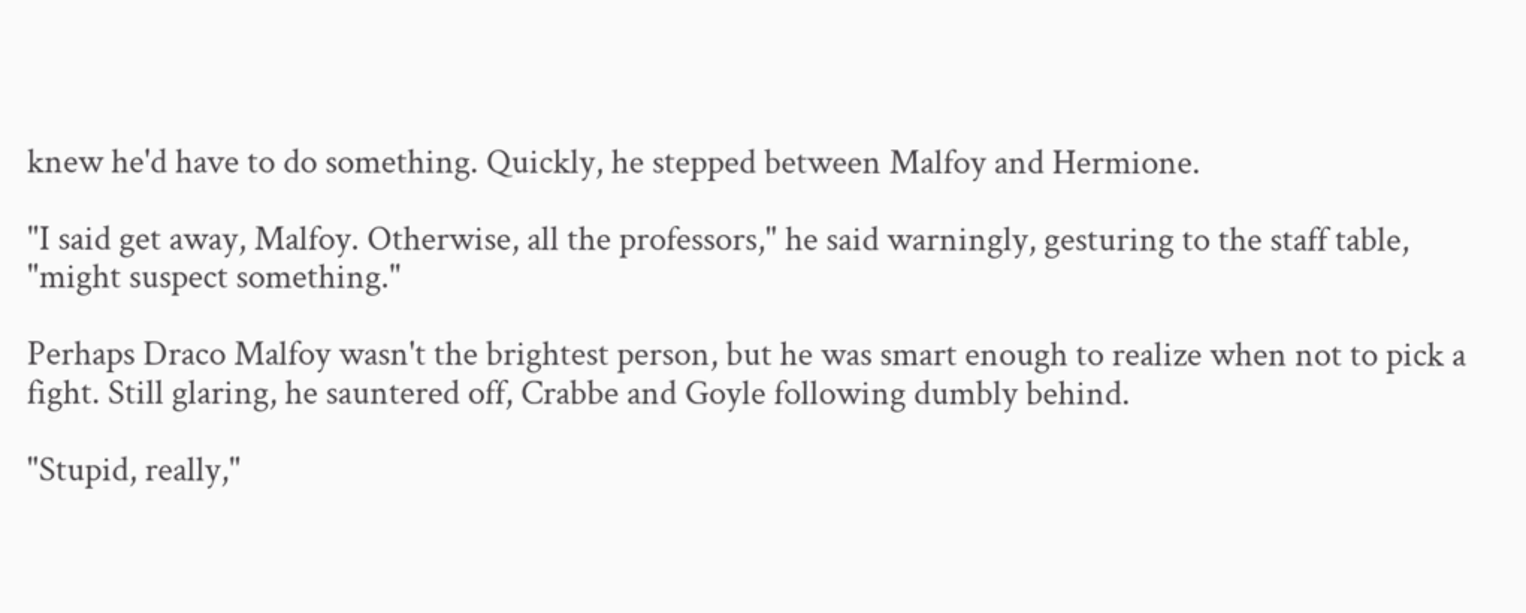knew he'd have to do something. Quickly, he stepped between Malfoy and Hermione.

"I said get away, Malfoy. Otherwise, all the professors," he said warningly, gesturing to the staff table, "might suspect something."

Perhaps Draco Malfoy wasn't the brightest person, but he was smart enough to realize when not to pick a fight. Still glaring, he sauntered off, Crabbe and Goyle following dumbly behind.

"Stupid, really,"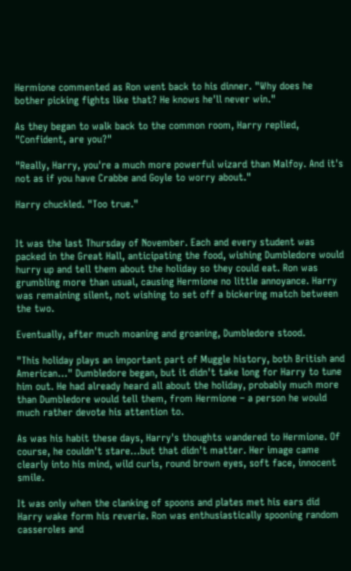Hermione commented as Ron went back to his dinner. "Why does he bother picking fights like that? He knows he'll never win."

As they began to walk back to the common room, Harry replied, "Confident, are you?"

"Really, Harry, you're a much more powerful wizard than Malfoy. And it's not as if you have Crabbe and Goyle to worry about."

Harry chuckled. "Too true."


It was the last Thursday of November. Each and every student was packed in the Great Hall, anticipating the food, wishing Dumbledore would hurry up and tell them about the holiday so they could eat. Ron was grumbling more than usual, causing Hermione no little annoyance. Harry was remaining silent, not wishing to set off a bickering match between the two.

Eventually, after much moaning and groaning, Dumbledore stood.

"This holiday plays an important part of Muggle history, both British and American…" Dumbledore began, but it didn't take long for Harry to tune him out. He had already heard all about the holiday, probably much more than Dumbledore would tell them, from Hermione – a person he would much rather devote his attention to.

As was his habit these days, Harry's thoughts wandered to Hermione. Of course, he couldn't stare…but that didn't matter. Her image came clearly into his mind, wild curls, round brown eyes, soft face, innocent smile.

It was only when the clanking of spoons and plates met his ears did Harry wake form his reverie. Ron was enthusiastically spooning random casseroles and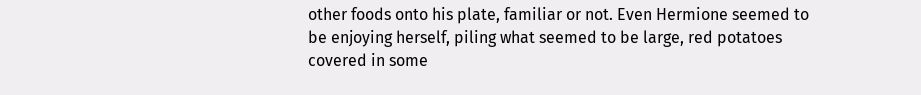other foods onto his plate, familiar or not. Even Hermione seemed to be enjoying herself, piling what seemed to be large, red potatoes covered in some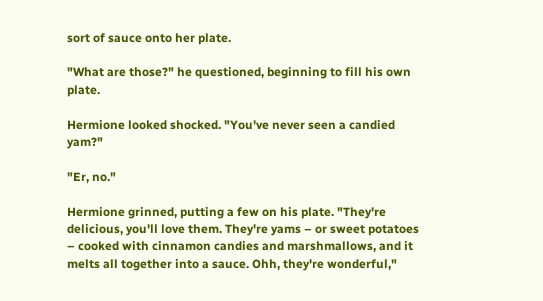sort of sauce onto her plate.

"What are those?" he questioned, beginning to fill his own plate.

Hermione looked shocked. "You've never seen a candied yam?"

"Er, no."

Hermione grinned, putting a few on his plate. "They're delicious, you'll love them. They're yams – or sweet potatoes – cooked with cinnamon candies and marshmallows, and it melts all together into a sauce. Ohh, they're wonderful,"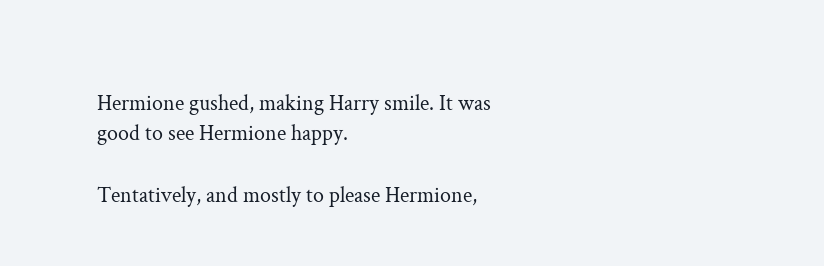Hermione gushed, making Harry smile. It was good to see Hermione happy.

Tentatively, and mostly to please Hermione,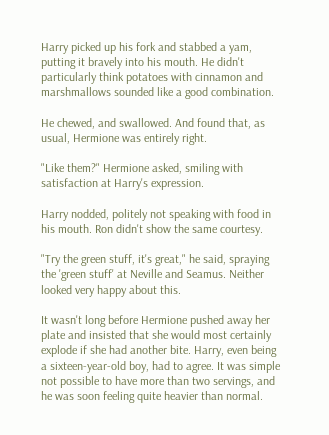Harry picked up his fork and stabbed a yam, putting it bravely into his mouth. He didn't particularly think potatoes with cinnamon and marshmallows sounded like a good combination.

He chewed, and swallowed. And found that, as usual, Hermione was entirely right.

"Like them?" Hermione asked, smiling with satisfaction at Harry's expression.

Harry nodded, politely not speaking with food in his mouth. Ron didn't show the same courtesy.

"Try the green stuff, it's great," he said, spraying the 'green stuff' at Neville and Seamus. Neither looked very happy about this.

It wasn't long before Hermione pushed away her plate and insisted that she would most certainly explode if she had another bite. Harry, even being a sixteen-year-old boy, had to agree. It was simple not possible to have more than two servings, and he was soon feeling quite heavier than normal.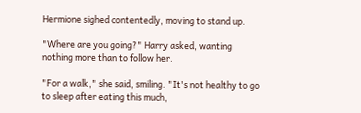Hermione sighed contentedly, moving to stand up.

"Where are you going?" Harry asked, wanting nothing more than to follow her.

"For a walk," she said, smiling. "It's not healthy to go to sleep after eating this much,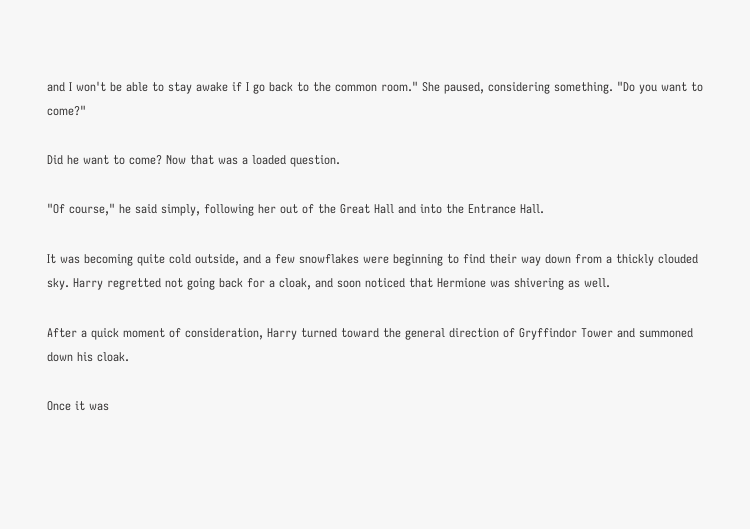and I won't be able to stay awake if I go back to the common room." She paused, considering something. "Do you want to come?"

Did he want to come? Now that was a loaded question.

"Of course," he said simply, following her out of the Great Hall and into the Entrance Hall.

It was becoming quite cold outside, and a few snowflakes were beginning to find their way down from a thickly clouded sky. Harry regretted not going back for a cloak, and soon noticed that Hermione was shivering as well.

After a quick moment of consideration, Harry turned toward the general direction of Gryffindor Tower and summoned down his cloak.

Once it was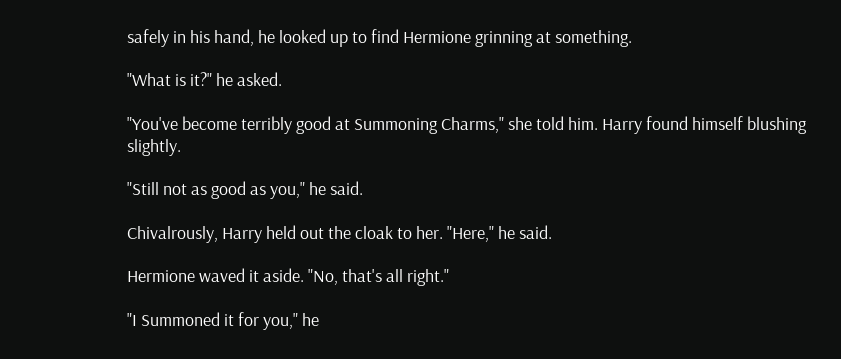safely in his hand, he looked up to find Hermione grinning at something.

"What is it?" he asked.

"You've become terribly good at Summoning Charms," she told him. Harry found himself blushing slightly.

"Still not as good as you," he said.

Chivalrously, Harry held out the cloak to her. "Here," he said.

Hermione waved it aside. "No, that's all right."

"I Summoned it for you," he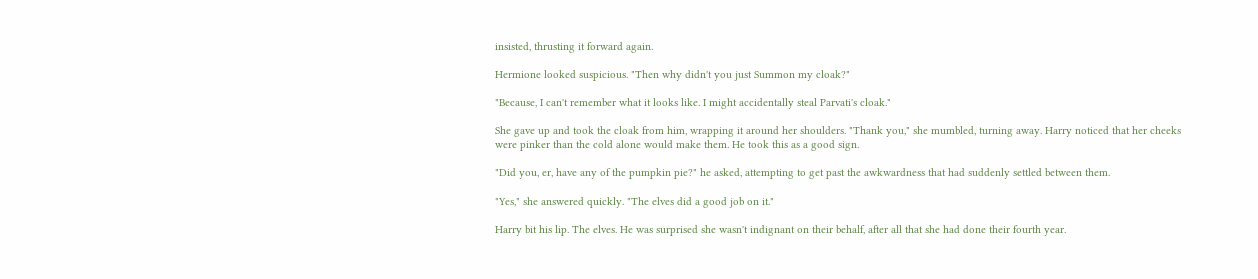insisted, thrusting it forward again.

Hermione looked suspicious. "Then why didn't you just Summon my cloak?"

"Because, I can't remember what it looks like. I might accidentally steal Parvati's cloak."

She gave up and took the cloak from him, wrapping it around her shoulders. "Thank you," she mumbled, turning away. Harry noticed that her cheeks were pinker than the cold alone would make them. He took this as a good sign.

"Did you, er, have any of the pumpkin pie?" he asked, attempting to get past the awkwardness that had suddenly settled between them.

"Yes," she answered quickly. "The elves did a good job on it."

Harry bit his lip. The elves. He was surprised she wasn't indignant on their behalf, after all that she had done their fourth year.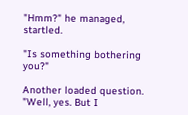"Hmm?" he managed, startled.

"Is something bothering you?"

Another loaded question. "Well, yes. But I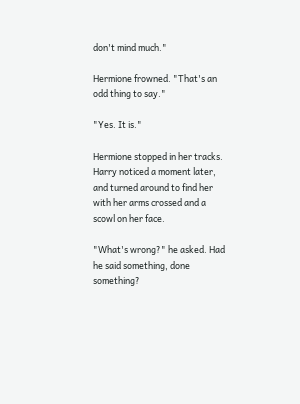don't mind much."

Hermione frowned. "That's an odd thing to say."

"Yes. It is."

Hermione stopped in her tracks. Harry noticed a moment later, and turned around to find her with her arms crossed and a scowl on her face.

"What's wrong?" he asked. Had he said something, done something?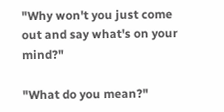"Why won't you just come out and say what's on your mind?"

"What do you mean?"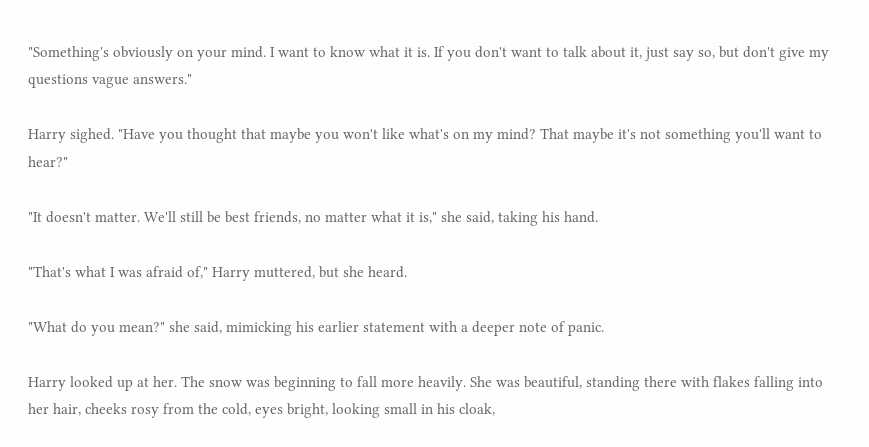"Something's obviously on your mind. I want to know what it is. If you don't want to talk about it, just say so, but don't give my questions vague answers."

Harry sighed. "Have you thought that maybe you won't like what's on my mind? That maybe it's not something you'll want to hear?"

"It doesn't matter. We'll still be best friends, no matter what it is," she said, taking his hand.

"That's what I was afraid of," Harry muttered, but she heard.

"What do you mean?" she said, mimicking his earlier statement with a deeper note of panic.

Harry looked up at her. The snow was beginning to fall more heavily. She was beautiful, standing there with flakes falling into her hair, cheeks rosy from the cold, eyes bright, looking small in his cloak,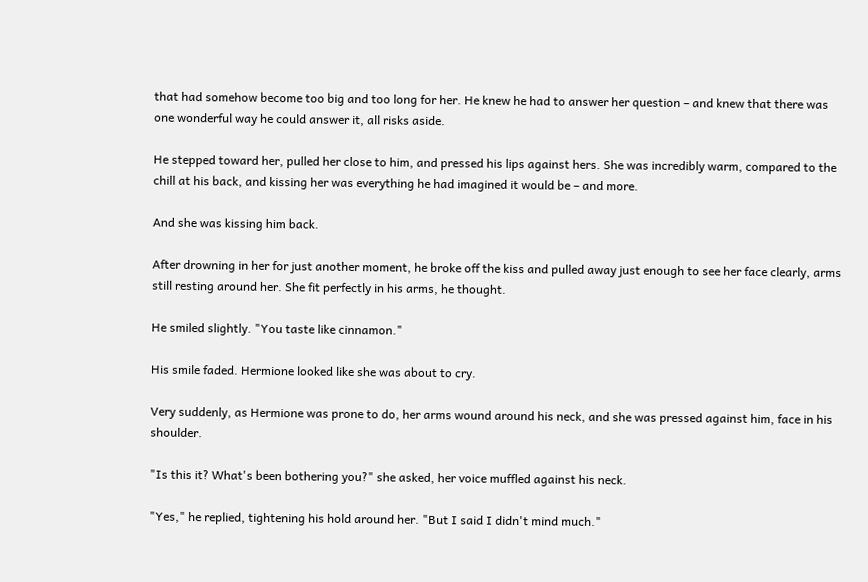that had somehow become too big and too long for her. He knew he had to answer her question – and knew that there was one wonderful way he could answer it, all risks aside.

He stepped toward her, pulled her close to him, and pressed his lips against hers. She was incredibly warm, compared to the chill at his back, and kissing her was everything he had imagined it would be – and more.

And she was kissing him back.

After drowning in her for just another moment, he broke off the kiss and pulled away just enough to see her face clearly, arms still resting around her. She fit perfectly in his arms, he thought.

He smiled slightly. "You taste like cinnamon."

His smile faded. Hermione looked like she was about to cry.

Very suddenly, as Hermione was prone to do, her arms wound around his neck, and she was pressed against him, face in his shoulder.

"Is this it? What's been bothering you?" she asked, her voice muffled against his neck.

"Yes," he replied, tightening his hold around her. "But I said I didn't mind much."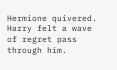Hermione quivered. Harry felt a wave of regret pass through him.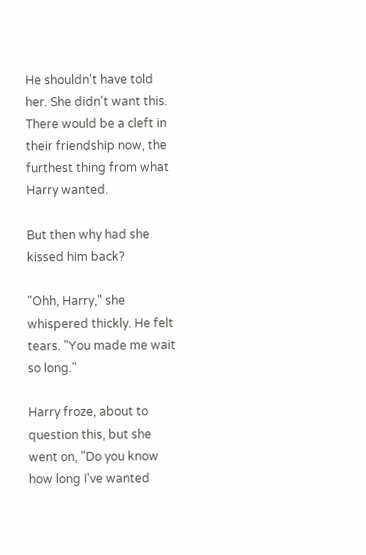He shouldn't have told her. She didn't want this. There would be a cleft in their friendship now, the furthest thing from what Harry wanted.

But then why had she kissed him back?

"Ohh, Harry," she whispered thickly. He felt tears. "You made me wait so long."

Harry froze, about to question this, but she went on, "Do you know how long I've wanted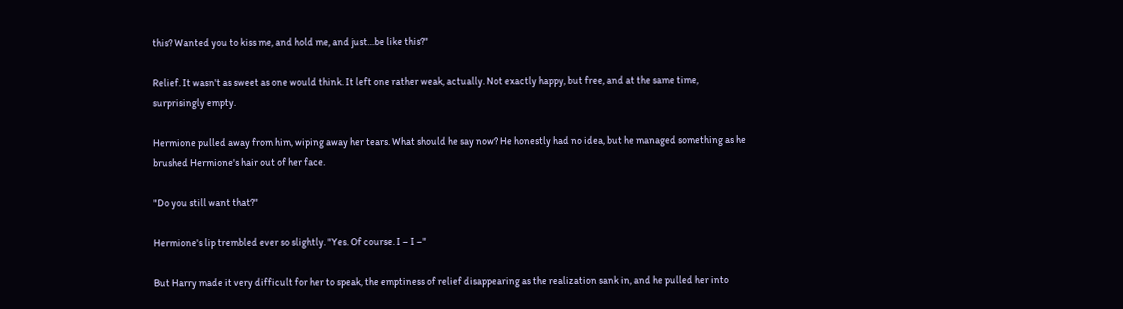this? Wanted you to kiss me, and hold me, and just…be like this?"

Relief. It wasn't as sweet as one would think. It left one rather weak, actually. Not exactly happy, but free, and at the same time, surprisingly empty.

Hermione pulled away from him, wiping away her tears. What should he say now? He honestly had no idea, but he managed something as he brushed Hermione's hair out of her face.

"Do you still want that?"

Hermione's lip trembled ever so slightly. "Yes. Of course. I – I –"

But Harry made it very difficult for her to speak, the emptiness of relief disappearing as the realization sank in, and he pulled her into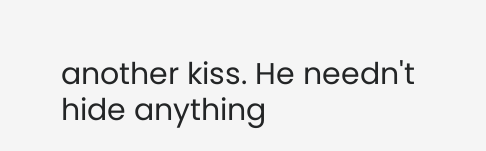another kiss. He needn't hide anything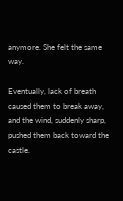anymore. She felt the same way.

Eventually, lack of breath caused them to break away, and the wind, suddenly sharp, pushed them back toward the castle.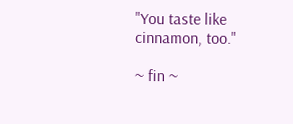"You taste like cinnamon, too."

~ fin ~